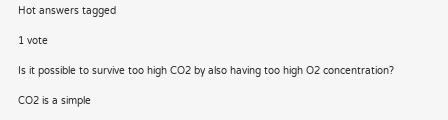Hot answers tagged

1 vote

Is it possible to survive too high CO2 by also having too high O2 concentration?

CO2 is a simple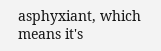asphyxiant, which means it's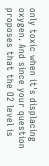only toxic when it's displacing oxygen. And since your question proposes that the O2 level is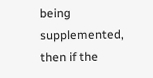being supplemented, then if the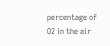percentage of O2 in the air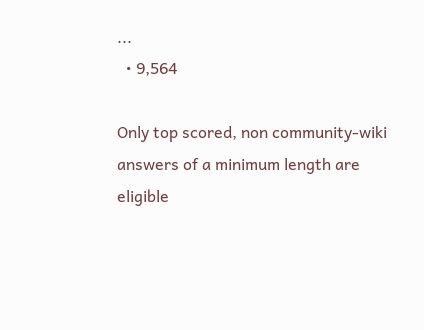...
  • 9,564

Only top scored, non community-wiki answers of a minimum length are eligible